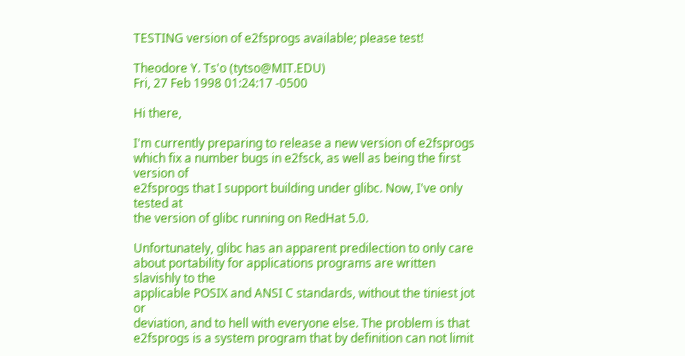TESTING version of e2fsprogs available; please test!

Theodore Y. Ts'o (tytso@MIT.EDU)
Fri, 27 Feb 1998 01:24:17 -0500

Hi there,

I'm currently preparing to release a new version of e2fsprogs
which fix a number bugs in e2fsck, as well as being the first version of
e2fsprogs that I support building under glibc. Now, I've only tested at
the version of glibc running on RedHat 5.0.

Unfortunately, glibc has an apparent predilection to only care
about portability for applications programs are written slavishly to the
applicable POSIX and ANSI C standards, without the tiniest jot or
deviation, and to hell with everyone else. The problem is that
e2fsprogs is a system program that by definition can not limit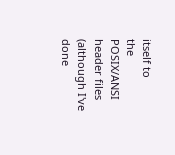itself to
the POSIX/ANSI header files (although I've done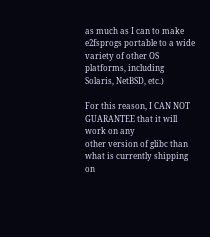as much as I can to make
e2fsprogs portable to a wide variety of other OS platforms, including
Solaris, NetBSD, etc.)

For this reason, I CAN NOT GUARANTEE that it will work on any
other version of glibc than what is currently shipping on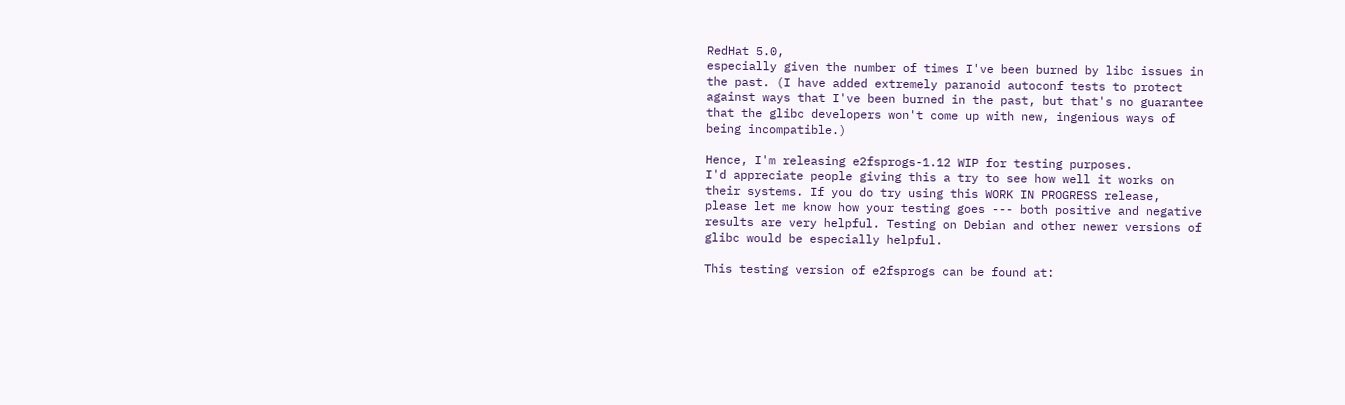RedHat 5.0,
especially given the number of times I've been burned by libc issues in
the past. (I have added extremely paranoid autoconf tests to protect
against ways that I've been burned in the past, but that's no guarantee
that the glibc developers won't come up with new, ingenious ways of
being incompatible.)

Hence, I'm releasing e2fsprogs-1.12 WIP for testing purposes.
I'd appreciate people giving this a try to see how well it works on
their systems. If you do try using this WORK IN PROGRESS release,
please let me know how your testing goes --- both positive and negative
results are very helpful. Testing on Debian and other newer versions of
glibc would be especially helpful.

This testing version of e2fsprogs can be found at: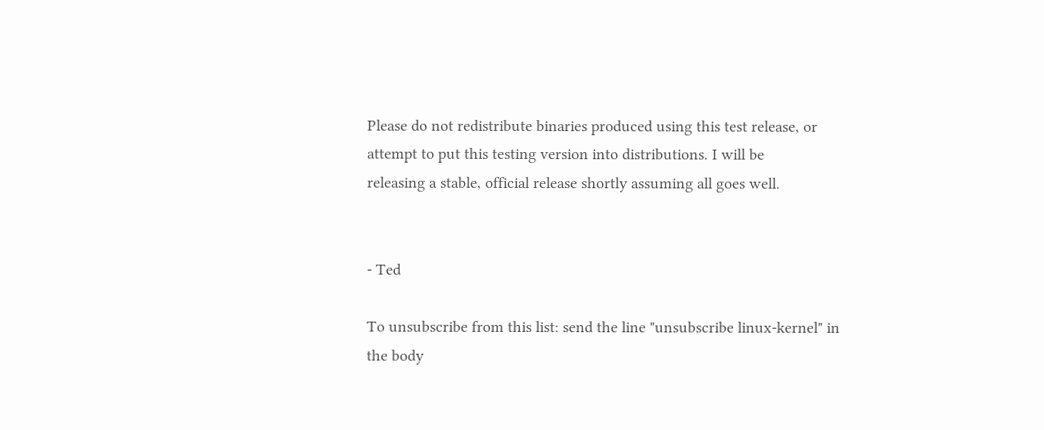Please do not redistribute binaries produced using this test release, or
attempt to put this testing version into distributions. I will be
releasing a stable, official release shortly assuming all goes well.


- Ted

To unsubscribe from this list: send the line "unsubscribe linux-kernel" in
the body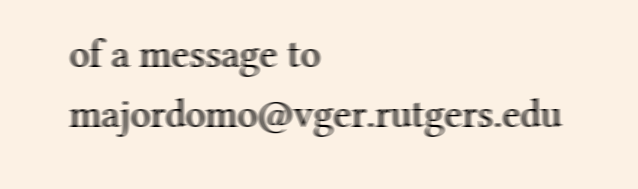of a message to majordomo@vger.rutgers.edu